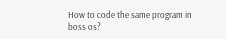How to code the same program in boss os?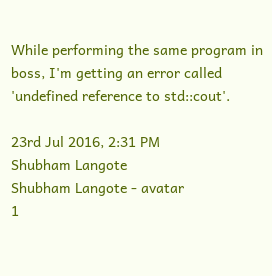While performing the same program in boss, I'm getting an error called 'undefined reference to std::cout'.

23rd Jul 2016, 2:31 PM
Shubham Langote
Shubham Langote - avatar
1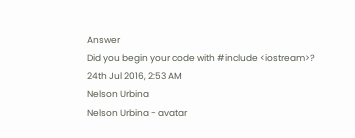Answer
Did you begin your code with #include <iostream>?
24th Jul 2016, 2:53 AM
Nelson Urbina
Nelson Urbina - avatar